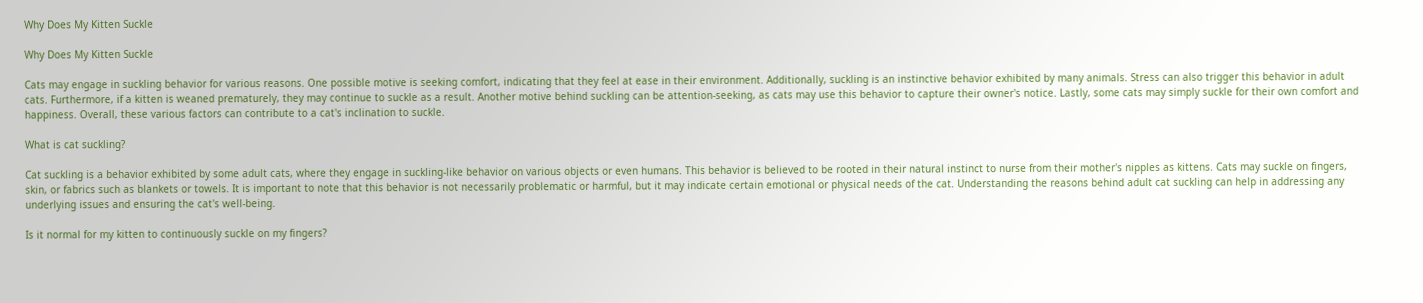Why Does My Kitten Suckle

Why Does My Kitten Suckle

Cats may engage in suckling behavior for various reasons. One possible motive is seeking comfort, indicating that they feel at ease in their environment. Additionally, suckling is an instinctive behavior exhibited by many animals. Stress can also trigger this behavior in adult cats. Furthermore, if a kitten is weaned prematurely, they may continue to suckle as a result. Another motive behind suckling can be attention-seeking, as cats may use this behavior to capture their owner's notice. Lastly, some cats may simply suckle for their own comfort and happiness. Overall, these various factors can contribute to a cat's inclination to suckle.

What is cat suckling?

Cat suckling is a behavior exhibited by some adult cats, where they engage in suckling-like behavior on various objects or even humans. This behavior is believed to be rooted in their natural instinct to nurse from their mother's nipples as kittens. Cats may suckle on fingers, skin, or fabrics such as blankets or towels. It is important to note that this behavior is not necessarily problematic or harmful, but it may indicate certain emotional or physical needs of the cat. Understanding the reasons behind adult cat suckling can help in addressing any underlying issues and ensuring the cat's well-being.

Is it normal for my kitten to continuously suckle on my fingers?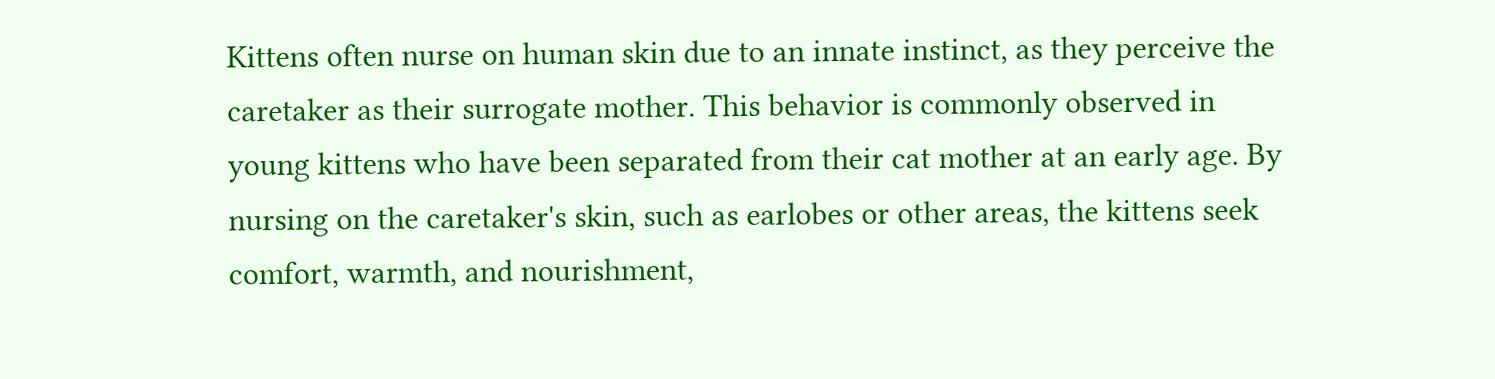Kittens often nurse on human skin due to an innate instinct, as they perceive the caretaker as their surrogate mother. This behavior is commonly observed in young kittens who have been separated from their cat mother at an early age. By nursing on the caretaker's skin, such as earlobes or other areas, the kittens seek comfort, warmth, and nourishment,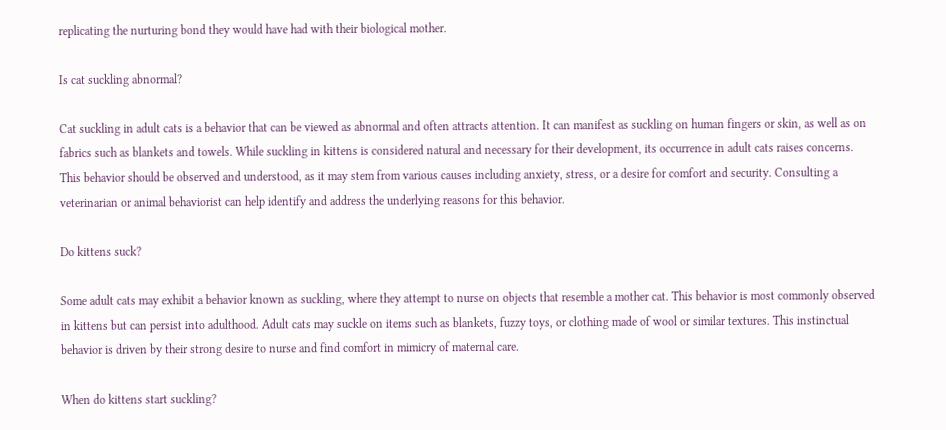replicating the nurturing bond they would have had with their biological mother.

Is cat suckling abnormal?

Cat suckling in adult cats is a behavior that can be viewed as abnormal and often attracts attention. It can manifest as suckling on human fingers or skin, as well as on fabrics such as blankets and towels. While suckling in kittens is considered natural and necessary for their development, its occurrence in adult cats raises concerns. This behavior should be observed and understood, as it may stem from various causes including anxiety, stress, or a desire for comfort and security. Consulting a veterinarian or animal behaviorist can help identify and address the underlying reasons for this behavior.

Do kittens suck?

Some adult cats may exhibit a behavior known as suckling, where they attempt to nurse on objects that resemble a mother cat. This behavior is most commonly observed in kittens but can persist into adulthood. Adult cats may suckle on items such as blankets, fuzzy toys, or clothing made of wool or similar textures. This instinctual behavior is driven by their strong desire to nurse and find comfort in mimicry of maternal care.

When do kittens start suckling?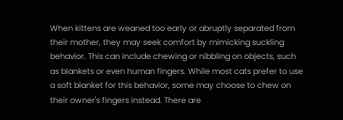When kittens are weaned too early or abruptly separated from their mother, they may seek comfort by mimicking suckling behavior. This can include chewing or nibbling on objects, such as blankets or even human fingers. While most cats prefer to use a soft blanket for this behavior, some may choose to chew on their owner's fingers instead. There are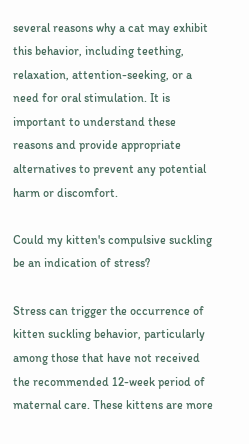several reasons why a cat may exhibit this behavior, including teething, relaxation, attention-seeking, or a need for oral stimulation. It is important to understand these reasons and provide appropriate alternatives to prevent any potential harm or discomfort.

Could my kitten's compulsive suckling be an indication of stress?

Stress can trigger the occurrence of kitten suckling behavior, particularly among those that have not received the recommended 12-week period of maternal care. These kittens are more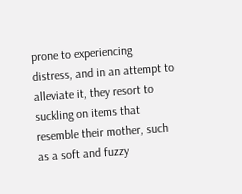prone to experiencing distress, and in an attempt to alleviate it, they resort to suckling on items that resemble their mother, such as a soft and fuzzy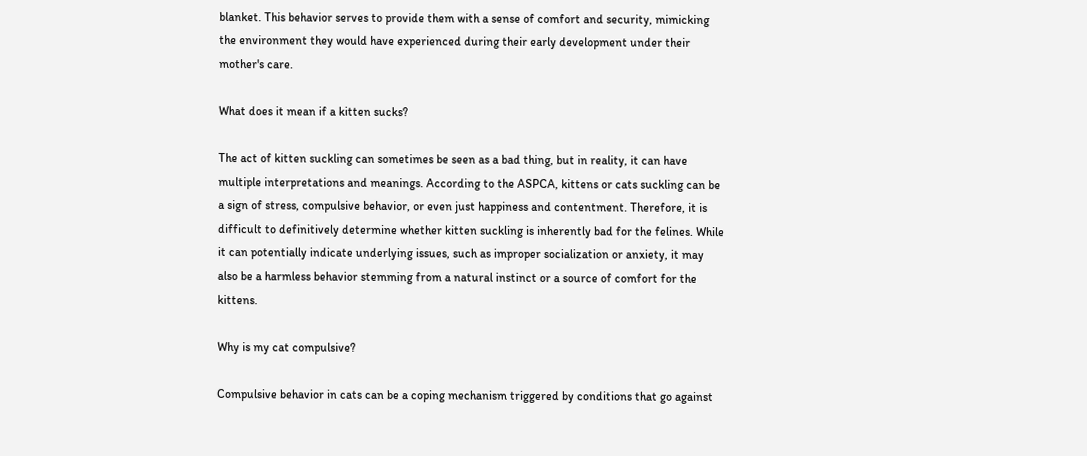blanket. This behavior serves to provide them with a sense of comfort and security, mimicking the environment they would have experienced during their early development under their mother's care.

What does it mean if a kitten sucks?

The act of kitten suckling can sometimes be seen as a bad thing, but in reality, it can have multiple interpretations and meanings. According to the ASPCA, kittens or cats suckling can be a sign of stress, compulsive behavior, or even just happiness and contentment. Therefore, it is difficult to definitively determine whether kitten suckling is inherently bad for the felines. While it can potentially indicate underlying issues, such as improper socialization or anxiety, it may also be a harmless behavior stemming from a natural instinct or a source of comfort for the kittens.

Why is my cat compulsive?

Compulsive behavior in cats can be a coping mechanism triggered by conditions that go against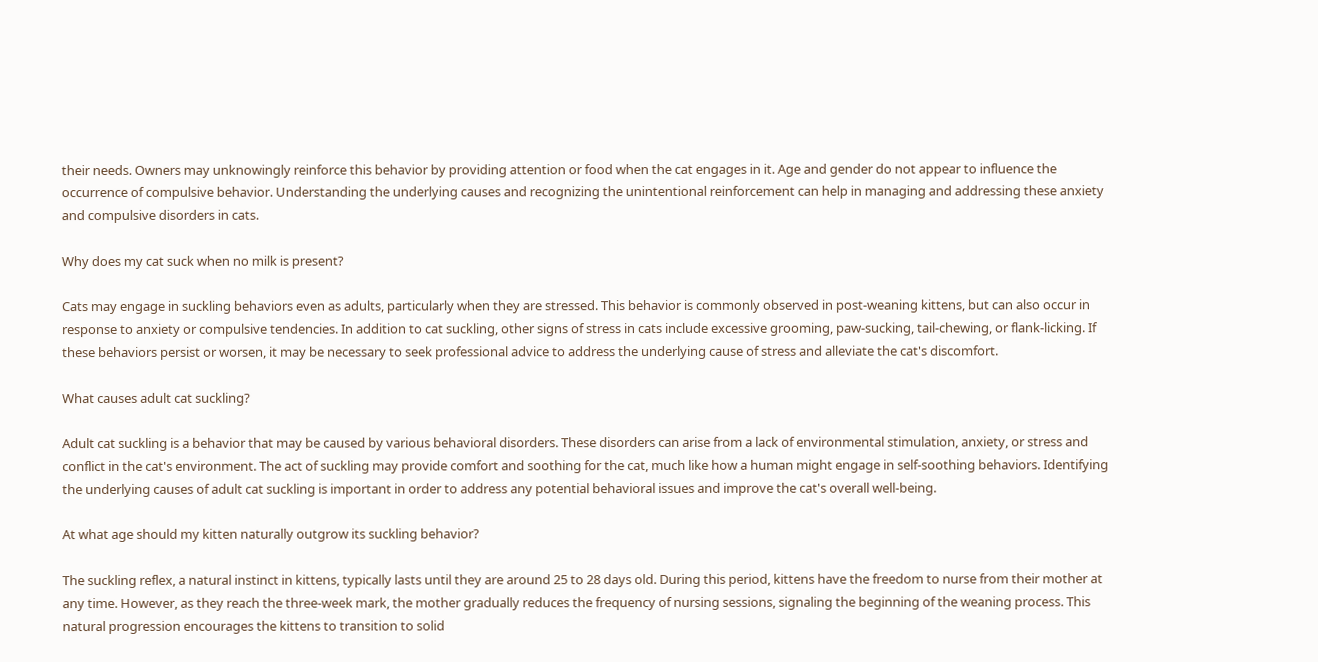their needs. Owners may unknowingly reinforce this behavior by providing attention or food when the cat engages in it. Age and gender do not appear to influence the occurrence of compulsive behavior. Understanding the underlying causes and recognizing the unintentional reinforcement can help in managing and addressing these anxiety and compulsive disorders in cats.

Why does my cat suck when no milk is present?

Cats may engage in suckling behaviors even as adults, particularly when they are stressed. This behavior is commonly observed in post-weaning kittens, but can also occur in response to anxiety or compulsive tendencies. In addition to cat suckling, other signs of stress in cats include excessive grooming, paw-sucking, tail-chewing, or flank-licking. If these behaviors persist or worsen, it may be necessary to seek professional advice to address the underlying cause of stress and alleviate the cat's discomfort.

What causes adult cat suckling?

Adult cat suckling is a behavior that may be caused by various behavioral disorders. These disorders can arise from a lack of environmental stimulation, anxiety, or stress and conflict in the cat's environment. The act of suckling may provide comfort and soothing for the cat, much like how a human might engage in self-soothing behaviors. Identifying the underlying causes of adult cat suckling is important in order to address any potential behavioral issues and improve the cat's overall well-being.

At what age should my kitten naturally outgrow its suckling behavior?

The suckling reflex, a natural instinct in kittens, typically lasts until they are around 25 to 28 days old. During this period, kittens have the freedom to nurse from their mother at any time. However, as they reach the three-week mark, the mother gradually reduces the frequency of nursing sessions, signaling the beginning of the weaning process. This natural progression encourages the kittens to transition to solid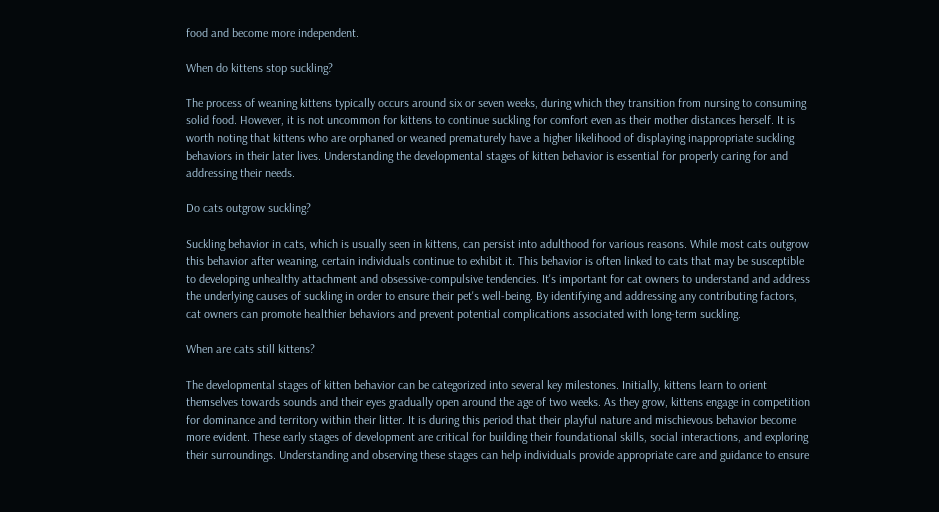food and become more independent.

When do kittens stop suckling?

The process of weaning kittens typically occurs around six or seven weeks, during which they transition from nursing to consuming solid food. However, it is not uncommon for kittens to continue suckling for comfort even as their mother distances herself. It is worth noting that kittens who are orphaned or weaned prematurely have a higher likelihood of displaying inappropriate suckling behaviors in their later lives. Understanding the developmental stages of kitten behavior is essential for properly caring for and addressing their needs.

Do cats outgrow suckling?

Suckling behavior in cats, which is usually seen in kittens, can persist into adulthood for various reasons. While most cats outgrow this behavior after weaning, certain individuals continue to exhibit it. This behavior is often linked to cats that may be susceptible to developing unhealthy attachment and obsessive-compulsive tendencies. It's important for cat owners to understand and address the underlying causes of suckling in order to ensure their pet's well-being. By identifying and addressing any contributing factors, cat owners can promote healthier behaviors and prevent potential complications associated with long-term suckling.

When are cats still kittens?

The developmental stages of kitten behavior can be categorized into several key milestones. Initially, kittens learn to orient themselves towards sounds and their eyes gradually open around the age of two weeks. As they grow, kittens engage in competition for dominance and territory within their litter. It is during this period that their playful nature and mischievous behavior become more evident. These early stages of development are critical for building their foundational skills, social interactions, and exploring their surroundings. Understanding and observing these stages can help individuals provide appropriate care and guidance to ensure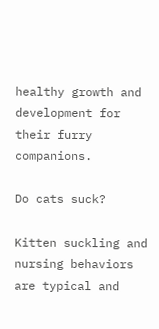healthy growth and development for their furry companions.

Do cats suck?

Kitten suckling and nursing behaviors are typical and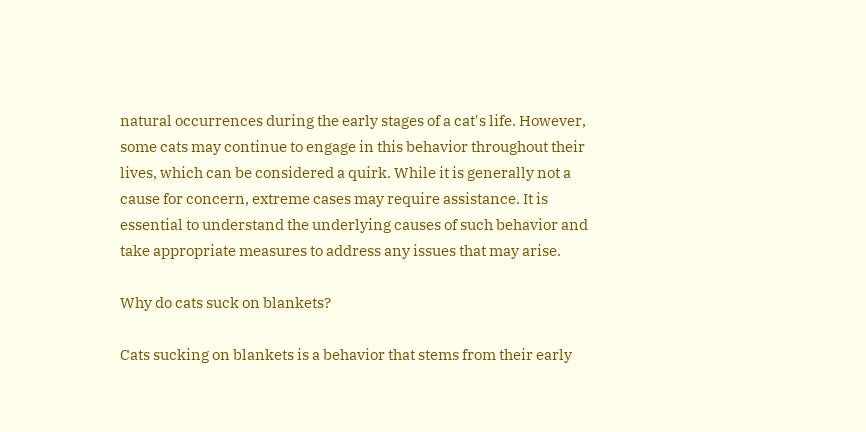natural occurrences during the early stages of a cat's life. However, some cats may continue to engage in this behavior throughout their lives, which can be considered a quirk. While it is generally not a cause for concern, extreme cases may require assistance. It is essential to understand the underlying causes of such behavior and take appropriate measures to address any issues that may arise.

Why do cats suck on blankets?

Cats sucking on blankets is a behavior that stems from their early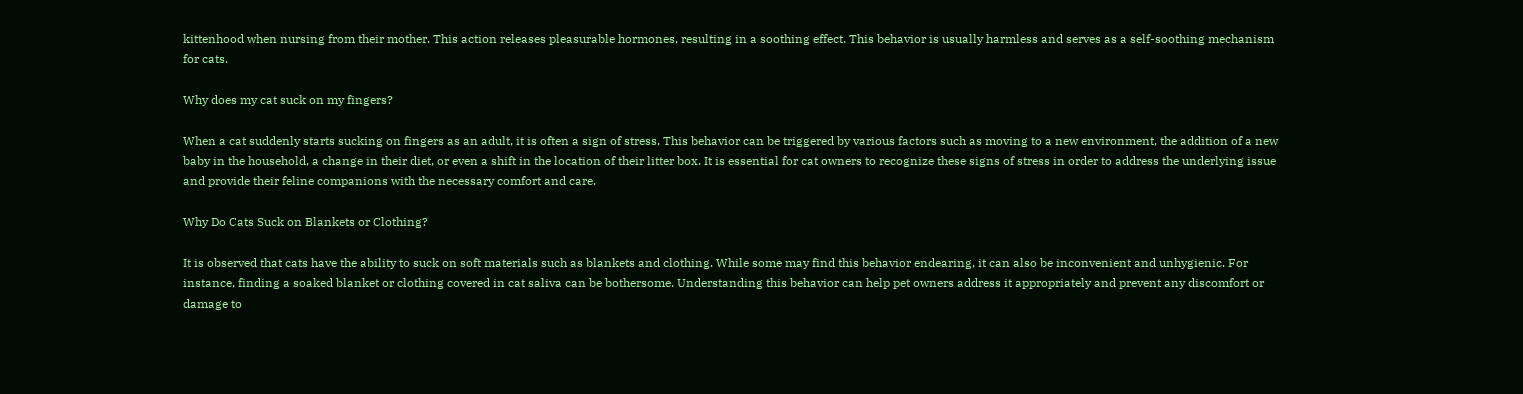kittenhood when nursing from their mother. This action releases pleasurable hormones, resulting in a soothing effect. This behavior is usually harmless and serves as a self-soothing mechanism for cats.

Why does my cat suck on my fingers?

When a cat suddenly starts sucking on fingers as an adult, it is often a sign of stress. This behavior can be triggered by various factors such as moving to a new environment, the addition of a new baby in the household, a change in their diet, or even a shift in the location of their litter box. It is essential for cat owners to recognize these signs of stress in order to address the underlying issue and provide their feline companions with the necessary comfort and care.

Why Do Cats Suck on Blankets or Clothing?

It is observed that cats have the ability to suck on soft materials such as blankets and clothing. While some may find this behavior endearing, it can also be inconvenient and unhygienic. For instance, finding a soaked blanket or clothing covered in cat saliva can be bothersome. Understanding this behavior can help pet owners address it appropriately and prevent any discomfort or damage to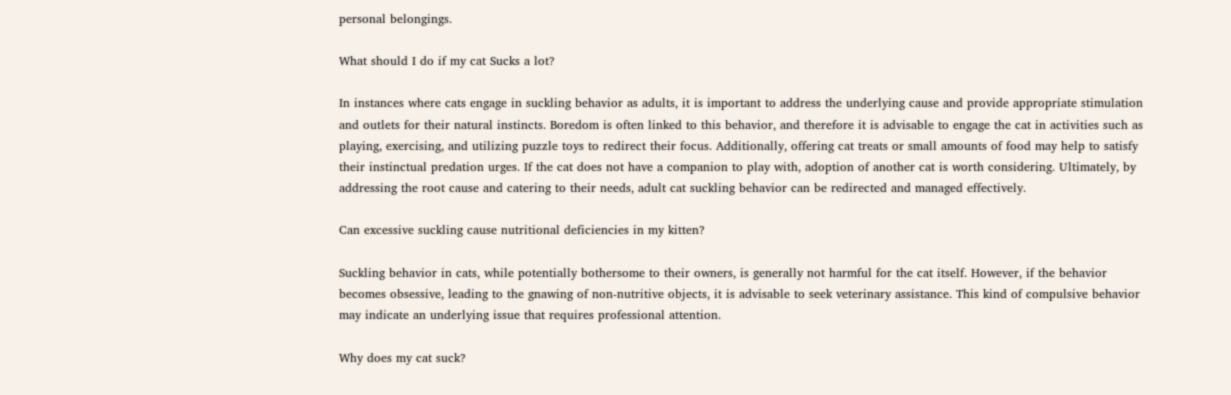personal belongings.

What should I do if my cat Sucks a lot?

In instances where cats engage in suckling behavior as adults, it is important to address the underlying cause and provide appropriate stimulation and outlets for their natural instincts. Boredom is often linked to this behavior, and therefore it is advisable to engage the cat in activities such as playing, exercising, and utilizing puzzle toys to redirect their focus. Additionally, offering cat treats or small amounts of food may help to satisfy their instinctual predation urges. If the cat does not have a companion to play with, adoption of another cat is worth considering. Ultimately, by addressing the root cause and catering to their needs, adult cat suckling behavior can be redirected and managed effectively.

Can excessive suckling cause nutritional deficiencies in my kitten?

Suckling behavior in cats, while potentially bothersome to their owners, is generally not harmful for the cat itself. However, if the behavior becomes obsessive, leading to the gnawing of non-nutritive objects, it is advisable to seek veterinary assistance. This kind of compulsive behavior may indicate an underlying issue that requires professional attention.

Why does my cat suck?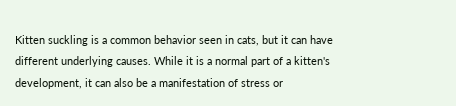Kitten suckling is a common behavior seen in cats, but it can have different underlying causes. While it is a normal part of a kitten's development, it can also be a manifestation of stress or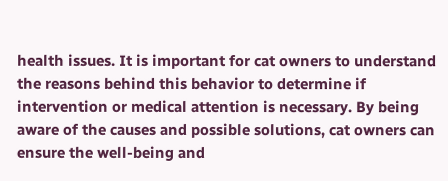health issues. It is important for cat owners to understand the reasons behind this behavior to determine if intervention or medical attention is necessary. By being aware of the causes and possible solutions, cat owners can ensure the well-being and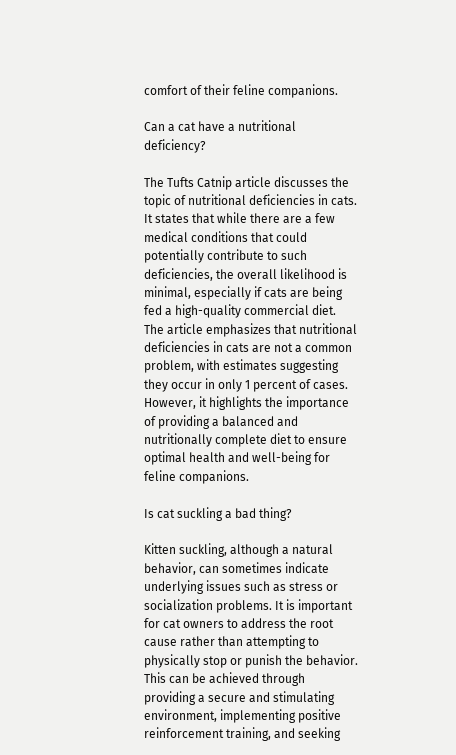comfort of their feline companions.

Can a cat have a nutritional deficiency?

The Tufts Catnip article discusses the topic of nutritional deficiencies in cats. It states that while there are a few medical conditions that could potentially contribute to such deficiencies, the overall likelihood is minimal, especially if cats are being fed a high-quality commercial diet. The article emphasizes that nutritional deficiencies in cats are not a common problem, with estimates suggesting they occur in only 1 percent of cases. However, it highlights the importance of providing a balanced and nutritionally complete diet to ensure optimal health and well-being for feline companions.

Is cat suckling a bad thing?

Kitten suckling, although a natural behavior, can sometimes indicate underlying issues such as stress or socialization problems. It is important for cat owners to address the root cause rather than attempting to physically stop or punish the behavior. This can be achieved through providing a secure and stimulating environment, implementing positive reinforcement training, and seeking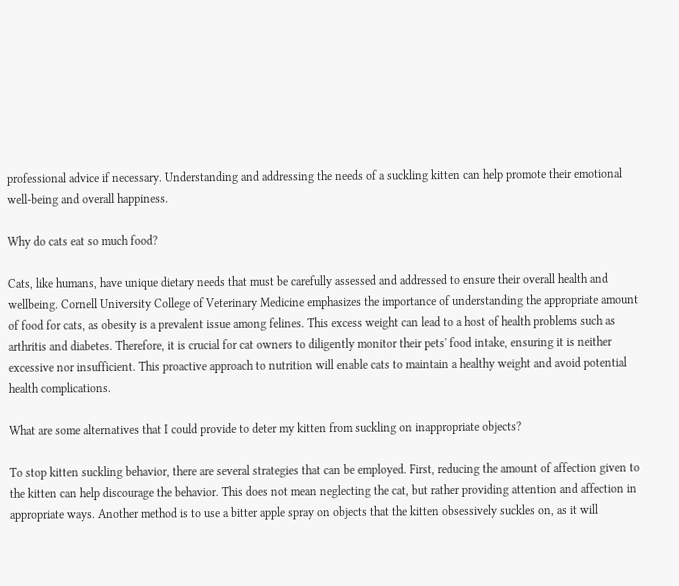professional advice if necessary. Understanding and addressing the needs of a suckling kitten can help promote their emotional well-being and overall happiness.

Why do cats eat so much food?

Cats, like humans, have unique dietary needs that must be carefully assessed and addressed to ensure their overall health and wellbeing. Cornell University College of Veterinary Medicine emphasizes the importance of understanding the appropriate amount of food for cats, as obesity is a prevalent issue among felines. This excess weight can lead to a host of health problems such as arthritis and diabetes. Therefore, it is crucial for cat owners to diligently monitor their pets' food intake, ensuring it is neither excessive nor insufficient. This proactive approach to nutrition will enable cats to maintain a healthy weight and avoid potential health complications.

What are some alternatives that I could provide to deter my kitten from suckling on inappropriate objects?

To stop kitten suckling behavior, there are several strategies that can be employed. First, reducing the amount of affection given to the kitten can help discourage the behavior. This does not mean neglecting the cat, but rather providing attention and affection in appropriate ways. Another method is to use a bitter apple spray on objects that the kitten obsessively suckles on, as it will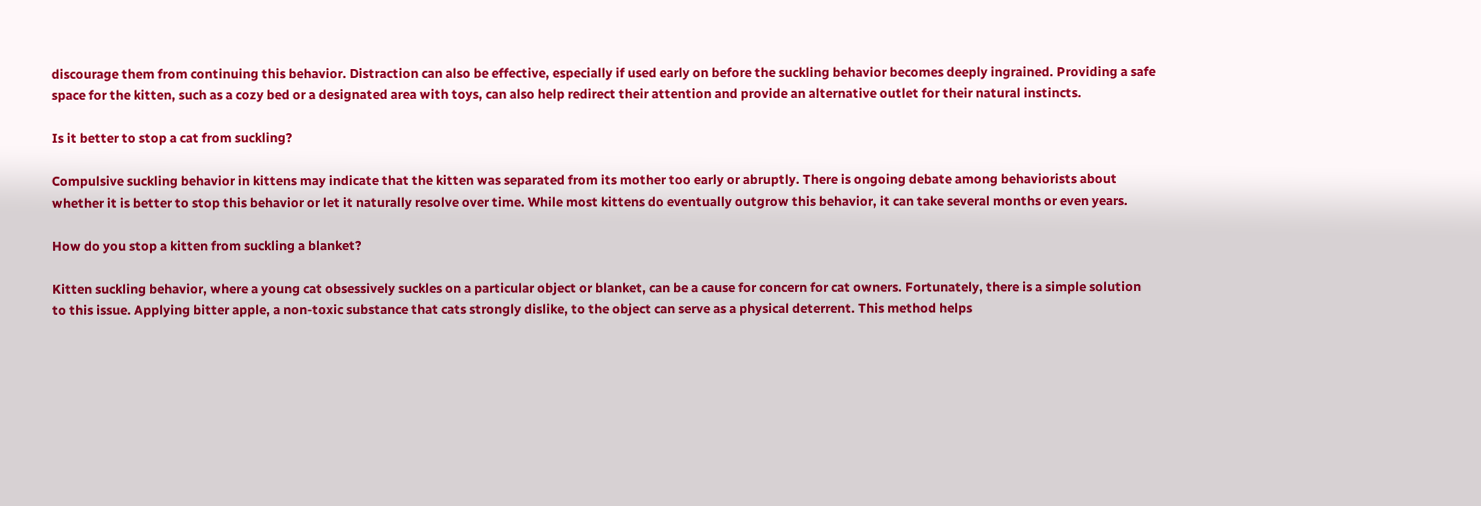discourage them from continuing this behavior. Distraction can also be effective, especially if used early on before the suckling behavior becomes deeply ingrained. Providing a safe space for the kitten, such as a cozy bed or a designated area with toys, can also help redirect their attention and provide an alternative outlet for their natural instincts.

Is it better to stop a cat from suckling?

Compulsive suckling behavior in kittens may indicate that the kitten was separated from its mother too early or abruptly. There is ongoing debate among behaviorists about whether it is better to stop this behavior or let it naturally resolve over time. While most kittens do eventually outgrow this behavior, it can take several months or even years.

How do you stop a kitten from suckling a blanket?

Kitten suckling behavior, where a young cat obsessively suckles on a particular object or blanket, can be a cause for concern for cat owners. Fortunately, there is a simple solution to this issue. Applying bitter apple, a non-toxic substance that cats strongly dislike, to the object can serve as a physical deterrent. This method helps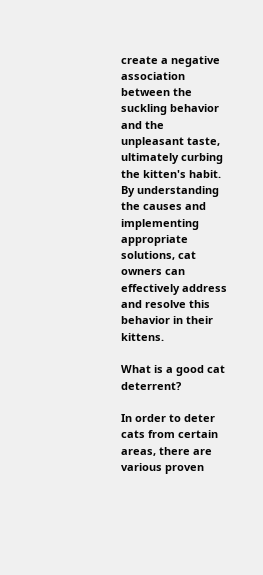create a negative association between the suckling behavior and the unpleasant taste, ultimately curbing the kitten's habit. By understanding the causes and implementing appropriate solutions, cat owners can effectively address and resolve this behavior in their kittens.

What is a good cat deterrent?

In order to deter cats from certain areas, there are various proven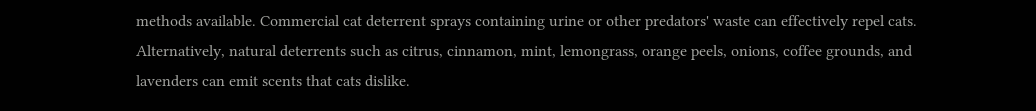methods available. Commercial cat deterrent sprays containing urine or other predators' waste can effectively repel cats. Alternatively, natural deterrents such as citrus, cinnamon, mint, lemongrass, orange peels, onions, coffee grounds, and lavenders can emit scents that cats dislike.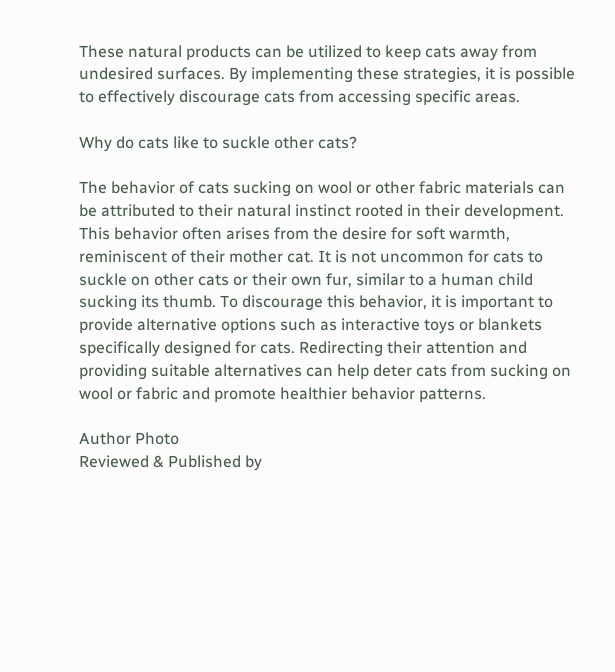These natural products can be utilized to keep cats away from undesired surfaces. By implementing these strategies, it is possible to effectively discourage cats from accessing specific areas.

Why do cats like to suckle other cats?

The behavior of cats sucking on wool or other fabric materials can be attributed to their natural instinct rooted in their development. This behavior often arises from the desire for soft warmth, reminiscent of their mother cat. It is not uncommon for cats to suckle on other cats or their own fur, similar to a human child sucking its thumb. To discourage this behavior, it is important to provide alternative options such as interactive toys or blankets specifically designed for cats. Redirecting their attention and providing suitable alternatives can help deter cats from sucking on wool or fabric and promote healthier behavior patterns.

Author Photo
Reviewed & Published by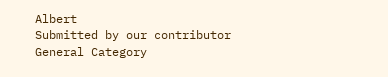Albert
Submitted by our contributor
General Category